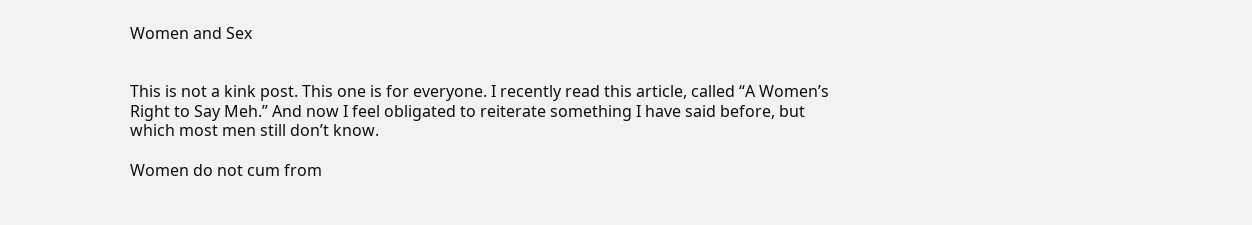Women and Sex


This is not a kink post. This one is for everyone. I recently read this article, called “A Women’s Right to Say Meh.” And now I feel obligated to reiterate something I have said before, but which most men still don’t know.

Women do not cum from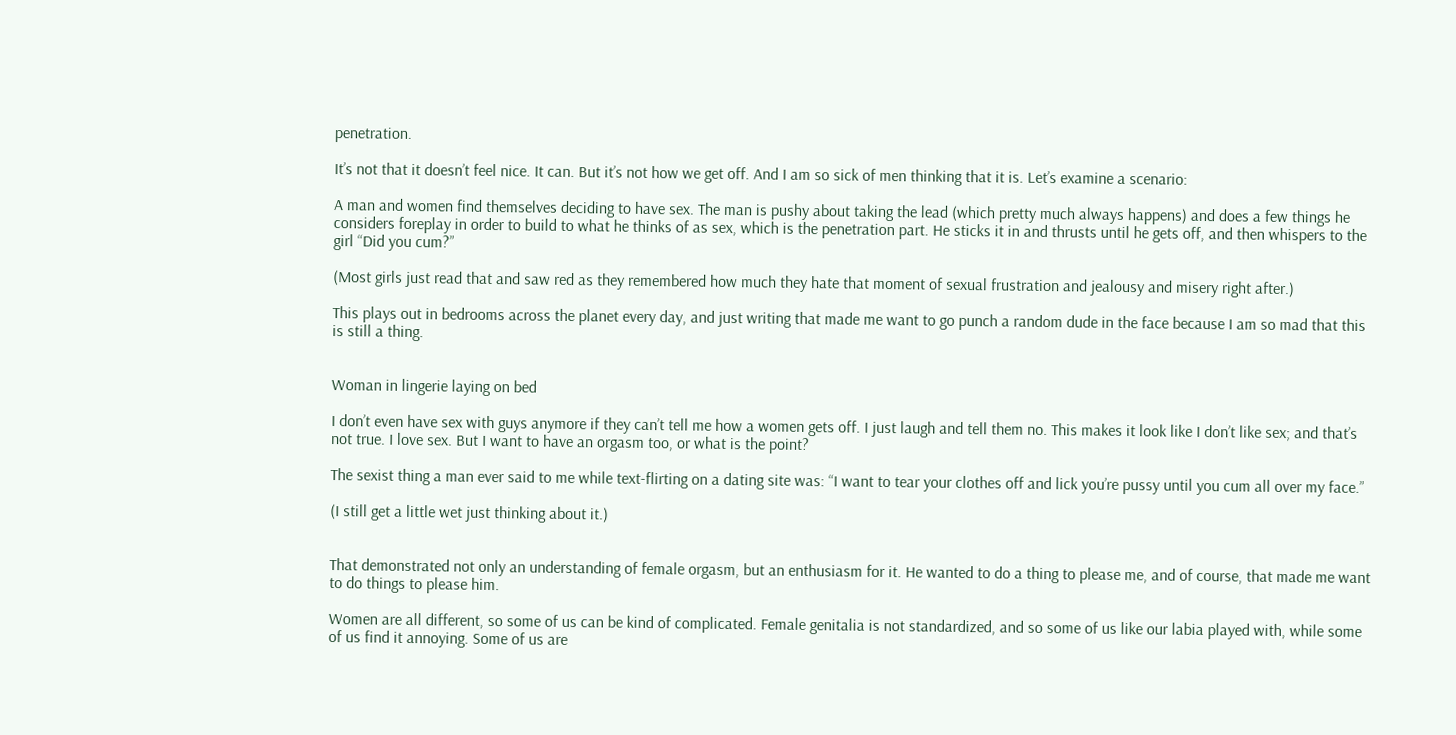penetration.

It’s not that it doesn’t feel nice. It can. But it’s not how we get off. And I am so sick of men thinking that it is. Let’s examine a scenario:

A man and women find themselves deciding to have sex. The man is pushy about taking the lead (which pretty much always happens) and does a few things he considers foreplay in order to build to what he thinks of as sex, which is the penetration part. He sticks it in and thrusts until he gets off, and then whispers to the girl “Did you cum?”

(Most girls just read that and saw red as they remembered how much they hate that moment of sexual frustration and jealousy and misery right after.)

This plays out in bedrooms across the planet every day, and just writing that made me want to go punch a random dude in the face because I am so mad that this is still a thing.


Woman in lingerie laying on bed

I don’t even have sex with guys anymore if they can’t tell me how a women gets off. I just laugh and tell them no. This makes it look like I don’t like sex; and that’s not true. I love sex. But I want to have an orgasm too, or what is the point?

The sexist thing a man ever said to me while text-flirting on a dating site was: “I want to tear your clothes off and lick you’re pussy until you cum all over my face.”

(I still get a little wet just thinking about it.)


That demonstrated not only an understanding of female orgasm, but an enthusiasm for it. He wanted to do a thing to please me, and of course, that made me want to do things to please him.

Women are all different, so some of us can be kind of complicated. Female genitalia is not standardized, and so some of us like our labia played with, while some of us find it annoying. Some of us are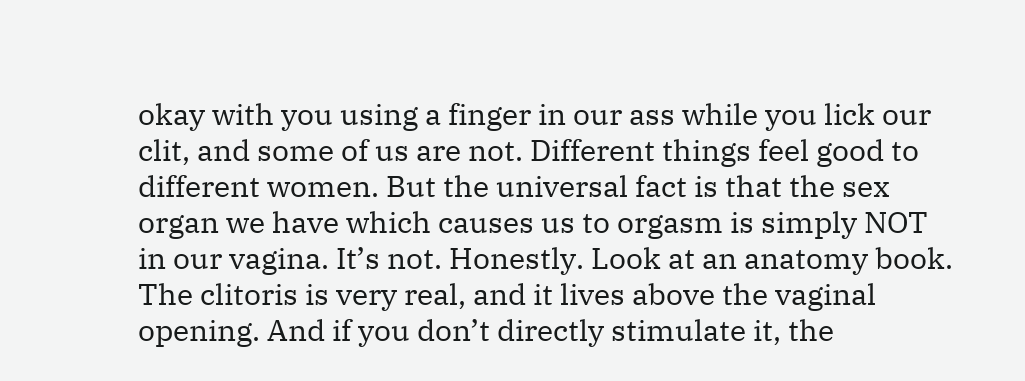okay with you using a finger in our ass while you lick our clit, and some of us are not. Different things feel good to different women. But the universal fact is that the sex organ we have which causes us to orgasm is simply NOT in our vagina. It’s not. Honestly. Look at an anatomy book. The clitoris is very real, and it lives above the vaginal opening. And if you don’t directly stimulate it, the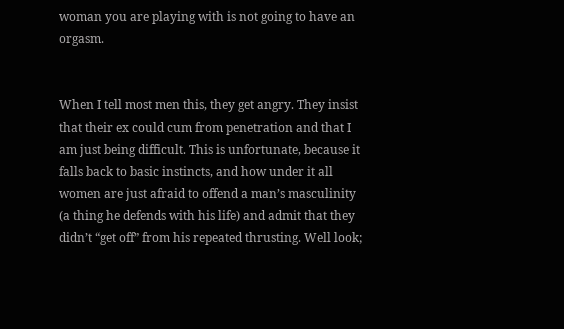woman you are playing with is not going to have an orgasm.


When I tell most men this, they get angry. They insist that their ex could cum from penetration and that I am just being difficult. This is unfortunate, because it falls back to basic instincts, and how under it all women are just afraid to offend a man’s masculinity (a thing he defends with his life) and admit that they didn’t “get off” from his repeated thrusting. Well look;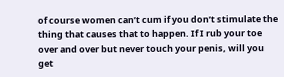of course women can’t cum if you don’t stimulate the thing that causes that to happen. If I rub your toe over and over but never touch your penis, will you get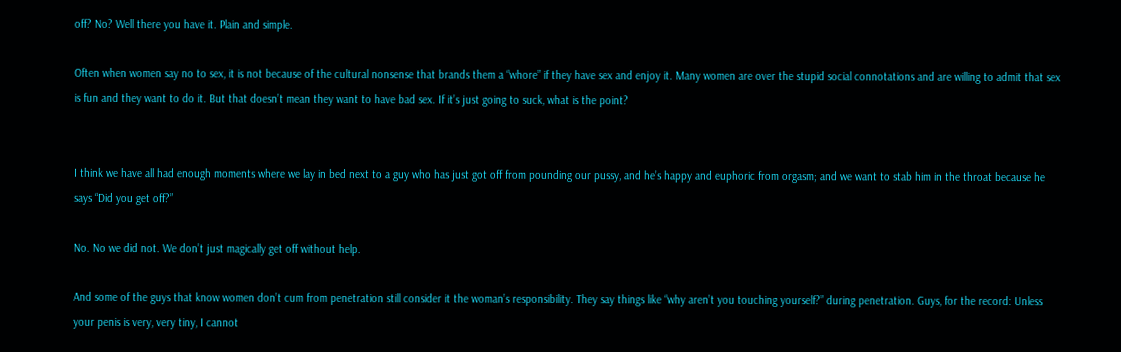off? No? Well there you have it. Plain and simple.

Often when women say no to sex, it is not because of the cultural nonsense that brands them a “whore” if they have sex and enjoy it. Many women are over the stupid social connotations and are willing to admit that sex is fun and they want to do it. But that doesn’t mean they want to have bad sex. If it’s just going to suck, what is the point?


I think we have all had enough moments where we lay in bed next to a guy who has just got off from pounding our pussy, and he’s happy and euphoric from orgasm; and we want to stab him in the throat because he says “Did you get off?”

No. No we did not. We don’t just magically get off without help.

And some of the guys that know women don’t cum from penetration still consider it the woman’s responsibility. They say things like “why aren’t you touching yourself?” during penetration. Guys, for the record: Unless your penis is very, very tiny, I cannot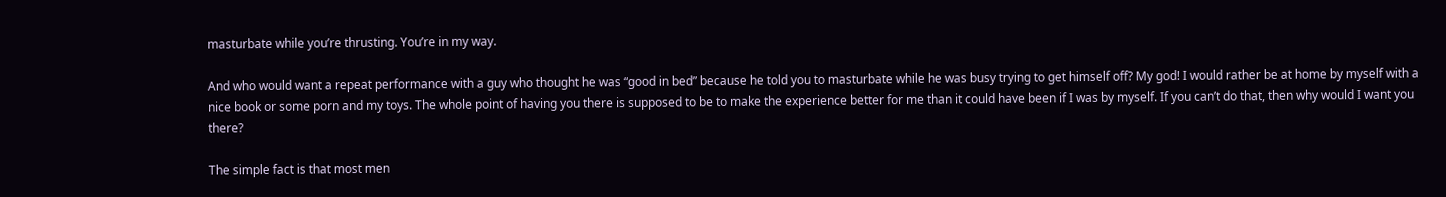masturbate while you’re thrusting. You’re in my way.

And who would want a repeat performance with a guy who thought he was “good in bed” because he told you to masturbate while he was busy trying to get himself off? My god! I would rather be at home by myself with a nice book or some porn and my toys. The whole point of having you there is supposed to be to make the experience better for me than it could have been if I was by myself. If you can’t do that, then why would I want you there?

The simple fact is that most men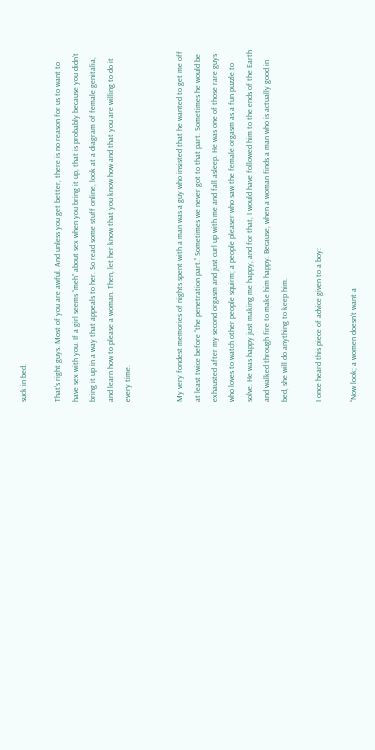suck in bed.

That’s right guys. Most of you are awful. And unless you get better, there is no reason for us to want to have sex with you. If a girl seems “meh” about sex when you bring it up, that is probably because you didn’t bring it up in a way that appeals to her. So read some stuff online, look at a diagram of female genitalia, and learn how to please a woman. Then, let her know that you know how and that you are willing to do it every time.


My very fondest memories of nights spent with a man was a guy who insisted that he wanted to get me off at least twice before “the penetration part.” Sometimes we never got to that part. Sometimes he would be exhausted after my second orgasm and just curl up with me and fall asleep. He was one of those rare guys who loves to watch other people squirm; a people pleaser who saw the female orgasm as a fun puzzle to solve. He was happy just making me happy, and for that, I would have followed him to the ends of the Earth and walked through fire to make him happy. Because, when a woman finds a man who is actually good in bed, she will do anything to keep him.

I once heard this piece of advice given to a boy:

“Now look; a women doesn’t want a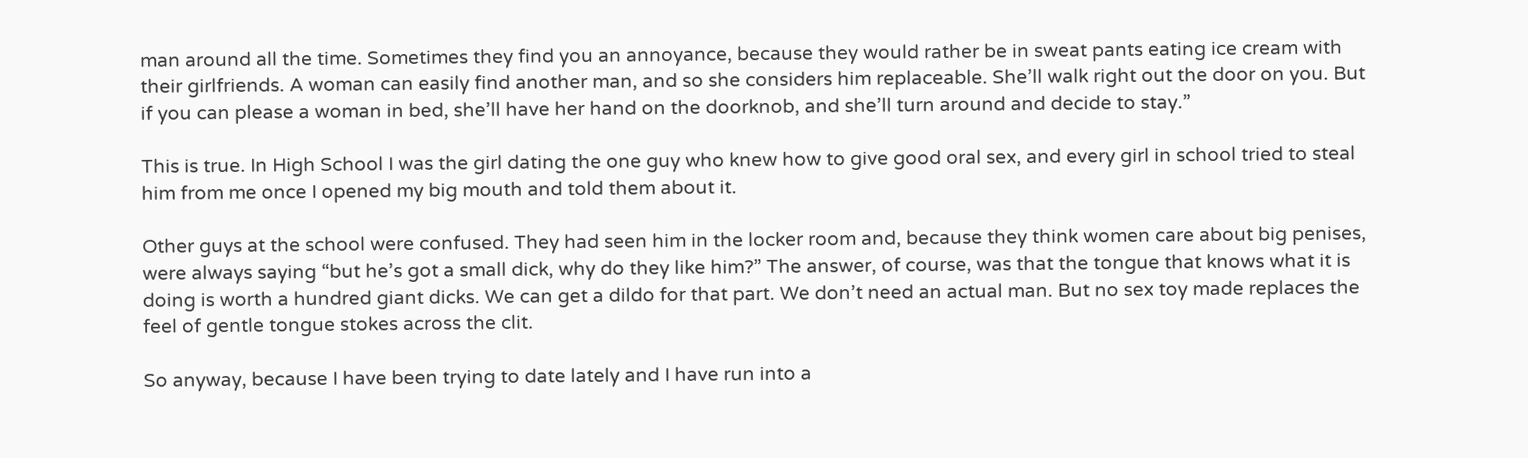man around all the time. Sometimes they find you an annoyance, because they would rather be in sweat pants eating ice cream with their girlfriends. A woman can easily find another man, and so she considers him replaceable. She’ll walk right out the door on you. But if you can please a woman in bed, she’ll have her hand on the doorknob, and she’ll turn around and decide to stay.”

This is true. In High School I was the girl dating the one guy who knew how to give good oral sex, and every girl in school tried to steal him from me once I opened my big mouth and told them about it.

Other guys at the school were confused. They had seen him in the locker room and, because they think women care about big penises, were always saying “but he’s got a small dick, why do they like him?” The answer, of course, was that the tongue that knows what it is doing is worth a hundred giant dicks. We can get a dildo for that part. We don’t need an actual man. But no sex toy made replaces the feel of gentle tongue stokes across the clit.

So anyway, because I have been trying to date lately and I have run into a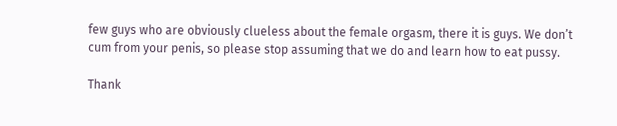few guys who are obviously clueless about the female orgasm, there it is guys. We don’t cum from your penis, so please stop assuming that we do and learn how to eat pussy.

Thank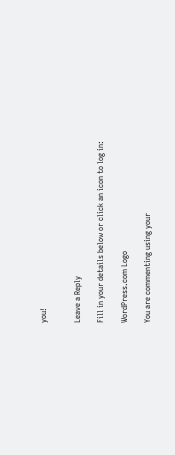you!


Leave a Reply

Fill in your details below or click an icon to log in:

WordPress.com Logo

You are commenting using your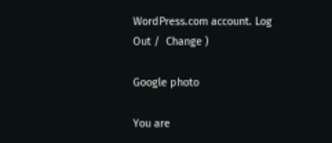WordPress.com account. Log Out /  Change )

Google photo

You are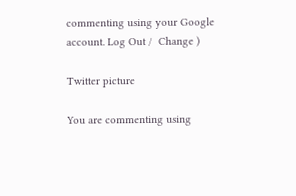commenting using your Google account. Log Out /  Change )

Twitter picture

You are commenting using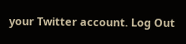your Twitter account. Log Out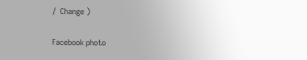/  Change )

Facebook photo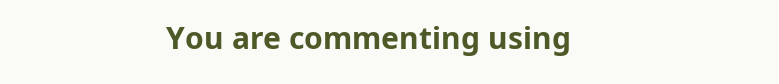You are commenting using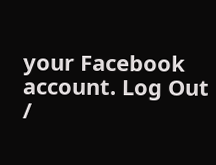your Facebook account. Log Out /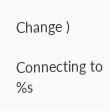Change )

Connecting to %s